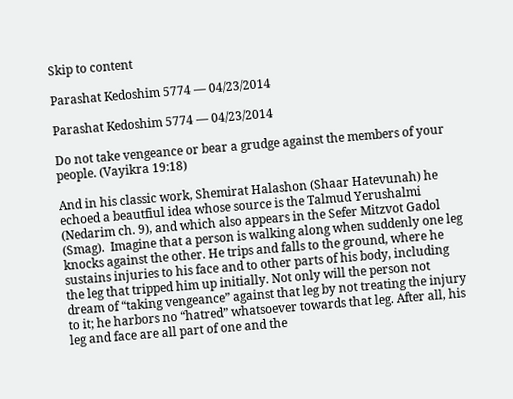Skip to content

Parashat Kedoshim 5774 — 04/23/2014

Parashat Kedoshim 5774 — 04/23/2014

Do not take vengeance or bear a grudge against the members of your people. (Vayikra 19:18)

And in his classic work, Shemirat Halashon (Shaar Hatevunah) he echoed a beautfiul idea whose source is the Talmud Yerushalmi (Nedarim ch. 9), and which also appears in the Sefer Mitzvot Gadol (Smag).  Imagine that a person is walking along when suddenly one leg knocks against the other. He trips and falls to the ground, where he sustains injuries to his face and to other parts of his body, including the leg that tripped him up initially. Not only will the person not dream of “taking vengeance” against that leg by not treating the injury to it; he harbors no “hatred” whatsoever towards that leg. After all, his leg and face are all part of one and the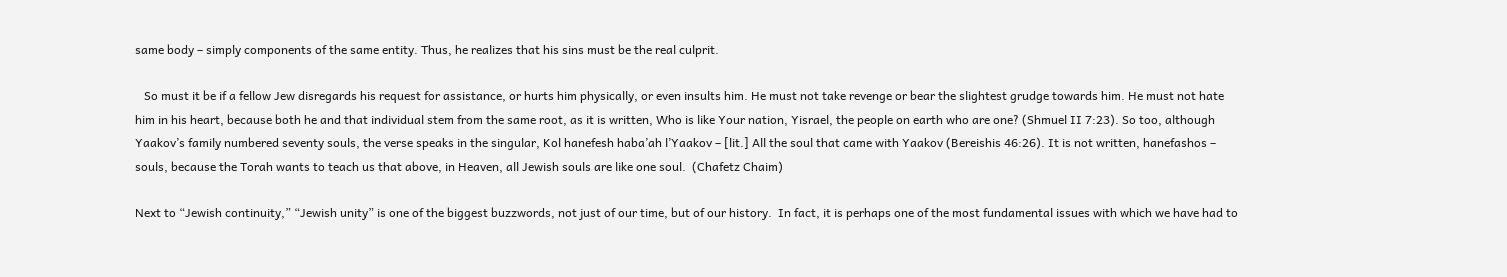same body – simply components of the same entity. Thus, he realizes that his sins must be the real culprit.

   So must it be if a fellow Jew disregards his request for assistance, or hurts him physically, or even insults him. He must not take revenge or bear the slightest grudge towards him. He must not hate him in his heart, because both he and that individual stem from the same root, as it is written, Who is like Your nation, Yisrael, the people on earth who are one? (Shmuel II 7:23). So too, although Yaakov’s family numbered seventy souls, the verse speaks in the singular, Kol hanefesh haba’ah l’Yaakov – [lit.] All the soul that came with Yaakov (Bereishis 46:26). It is not written, hanefashos – souls, because the Torah wants to teach us that above, in Heaven, all Jewish souls are like one soul.  (Chafetz Chaim)

Next to “Jewish continuity,” “Jewish unity” is one of the biggest buzzwords, not just of our time, but of our history.  In fact, it is perhaps one of the most fundamental issues with which we have had to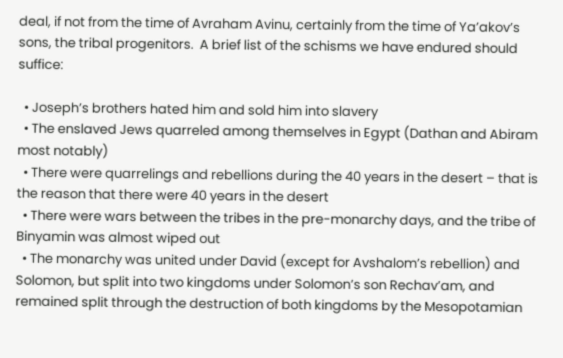deal, if not from the time of Avraham Avinu, certainly from the time of Ya’akov’s sons, the tribal progenitors.  A brief list of the schisms we have endured should suffice:

  • Joseph’s brothers hated him and sold him into slavery
  • The enslaved Jews quarreled among themselves in Egypt (Dathan and Abiram most notably)
  • There were quarrelings and rebellions during the 40 years in the desert – that is the reason that there were 40 years in the desert
  • There were wars between the tribes in the pre-monarchy days, and the tribe of Binyamin was almost wiped out
  • The monarchy was united under David (except for Avshalom’s rebellion) and Solomon, but split into two kingdoms under Solomon’s son Rechav’am, and remained split through the destruction of both kingdoms by the Mesopotamian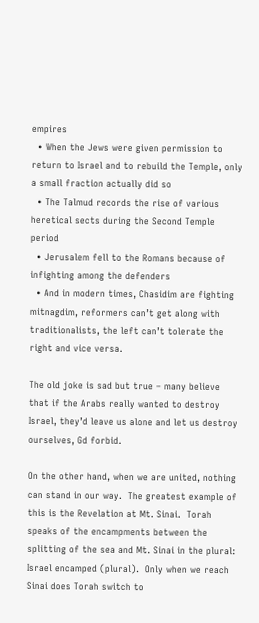empires
  • When the Jews were given permission to return to Israel and to rebuild the Temple, only a small fraction actually did so
  • The Talmud records the rise of various heretical sects during the Second Temple period
  • Jerusalem fell to the Romans because of infighting among the defenders
  • And in modern times, Chasidim are fighting mitnagdim, reformers can’t get along with traditionalists, the left can’t tolerate the right and vice versa.

The old joke is sad but true – many believe that if the Arabs really wanted to destroy Israel, they’d leave us alone and let us destroy ourselves, Gd forbid.

On the other hand, when we are united, nothing can stand in our way.  The greatest example of this is the Revelation at Mt. Sinai.  Torah speaks of the encampments between the splitting of the sea and Mt. Sinai in the plural: Israel encamped (plural).  Only when we reach Sinai does Torah switch to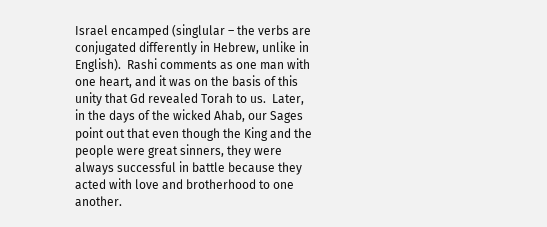Israel encamped (singlular – the verbs are conjugated differently in Hebrew, unlike in English).  Rashi comments as one man with one heart, and it was on the basis of this unity that Gd revealed Torah to us.  Later, in the days of the wicked Ahab, our Sages point out that even though the King and the people were great sinners, they were always successful in battle because they acted with love and brotherhood to one another.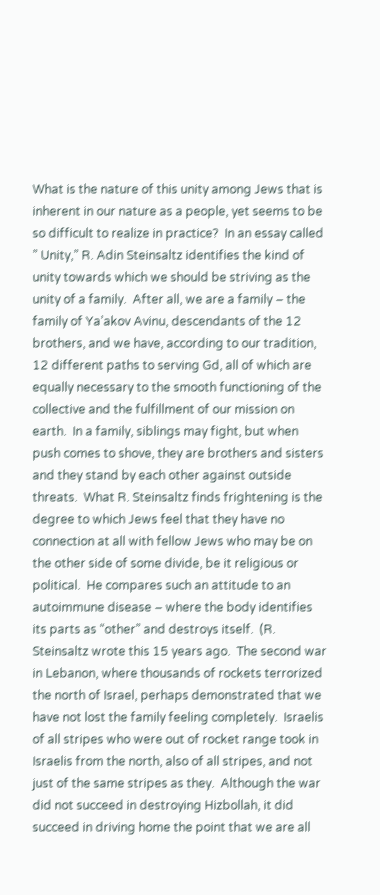What is the nature of this unity among Jews that is inherent in our nature as a people, yet seems to be so difficult to realize in practice?  In an essay called ” Unity,” R. Adin Steinsaltz identifies the kind of unity towards which we should be striving as the unity of a family.  After all, we are a family – the family of Ya’akov Avinu, descendants of the 12 brothers, and we have, according to our tradition, 12 different paths to serving Gd, all of which are equally necessary to the smooth functioning of the collective and the fulfillment of our mission on earth.  In a family, siblings may fight, but when push comes to shove, they are brothers and sisters and they stand by each other against outside threats.  What R. Steinsaltz finds frightening is the degree to which Jews feel that they have no connection at all with fellow Jews who may be on the other side of some divide, be it religious or political.  He compares such an attitude to an autoimmune disease – where the body identifies its parts as “other” and destroys itself.  (R. Steinsaltz wrote this 15 years ago.  The second war in Lebanon, where thousands of rockets terrorized the north of Israel, perhaps demonstrated that we have not lost the family feeling completely.  Israelis of all stripes who were out of rocket range took in Israelis from the north, also of all stripes, and not just of the same stripes as they.  Although the war did not succeed in destroying Hizbollah, it did succeed in driving home the point that we are all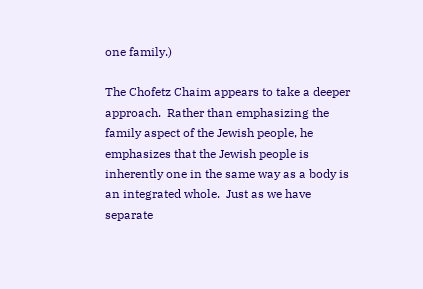one family.)

The Chofetz Chaim appears to take a deeper approach.  Rather than emphasizing the family aspect of the Jewish people, he emphasizes that the Jewish people is inherently one in the same way as a body is an integrated whole.  Just as we have separate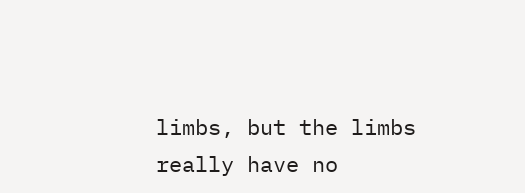limbs, but the limbs really have no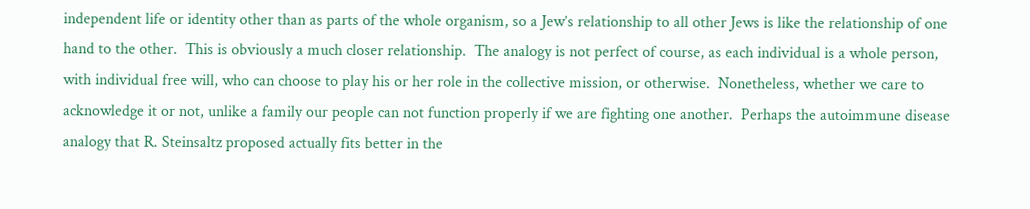independent life or identity other than as parts of the whole organism, so a Jew’s relationship to all other Jews is like the relationship of one hand to the other.  This is obviously a much closer relationship.  The analogy is not perfect of course, as each individual is a whole person, with individual free will, who can choose to play his or her role in the collective mission, or otherwise.  Nonetheless, whether we care to acknowledge it or not, unlike a family our people can not function properly if we are fighting one another.  Perhaps the autoimmune disease analogy that R. Steinsaltz proposed actually fits better in the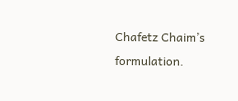Chafetz Chaim’s formulation.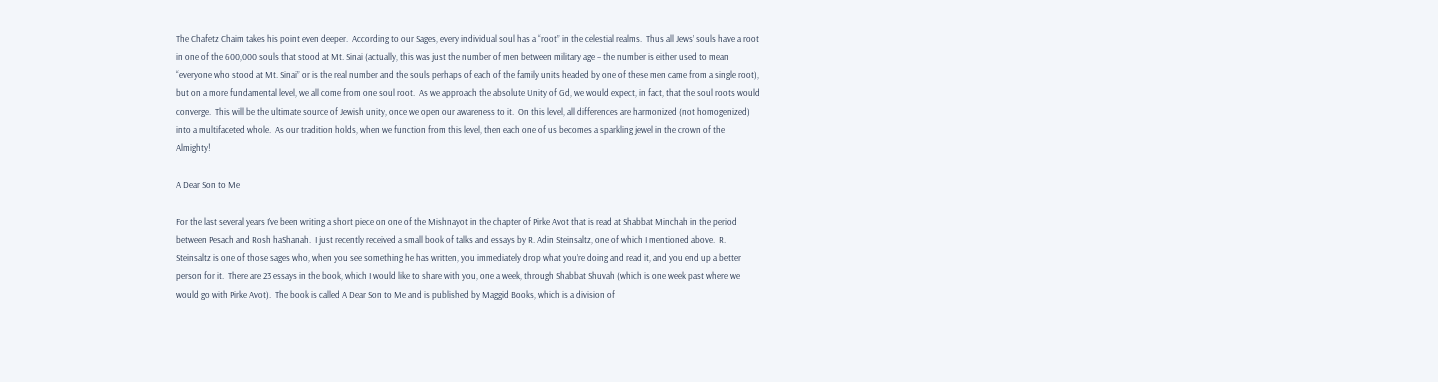The Chafetz Chaim takes his point even deeper.  According to our Sages, every individual soul has a “root” in the celestial realms.  Thus all Jews’ souls have a root in one of the 600,000 souls that stood at Mt. Sinai (actually, this was just the number of men between military age – the number is either used to mean “everyone who stood at Mt. Sinai” or is the real number and the souls perhaps of each of the family units headed by one of these men came from a single root), but on a more fundamental level, we all come from one soul root.  As we approach the absolute Unity of Gd, we would expect, in fact, that the soul roots would converge.  This will be the ultimate source of Jewish unity, once we open our awareness to it.  On this level, all differences are harmonized (not homogenized) into a multifaceted whole.  As our tradition holds, when we function from this level, then each one of us becomes a sparkling jewel in the crown of the Almighty!

A Dear Son to Me

For the last several years I’ve been writing a short piece on one of the Mishnayot in the chapter of Pirke Avot that is read at Shabbat Minchah in the period between Pesach and Rosh haShanah.  I just recently received a small book of talks and essays by R. Adin Steinsaltz, one of which I mentioned above.  R. Steinsaltz is one of those sages who, when you see something he has written, you immediately drop what you’re doing and read it, and you end up a better person for it.  There are 23 essays in the book, which I would like to share with you, one a week, through Shabbat Shuvah (which is one week past where we would go with Pirke Avot).  The book is called A Dear Son to Me and is published by Maggid Books, which is a division of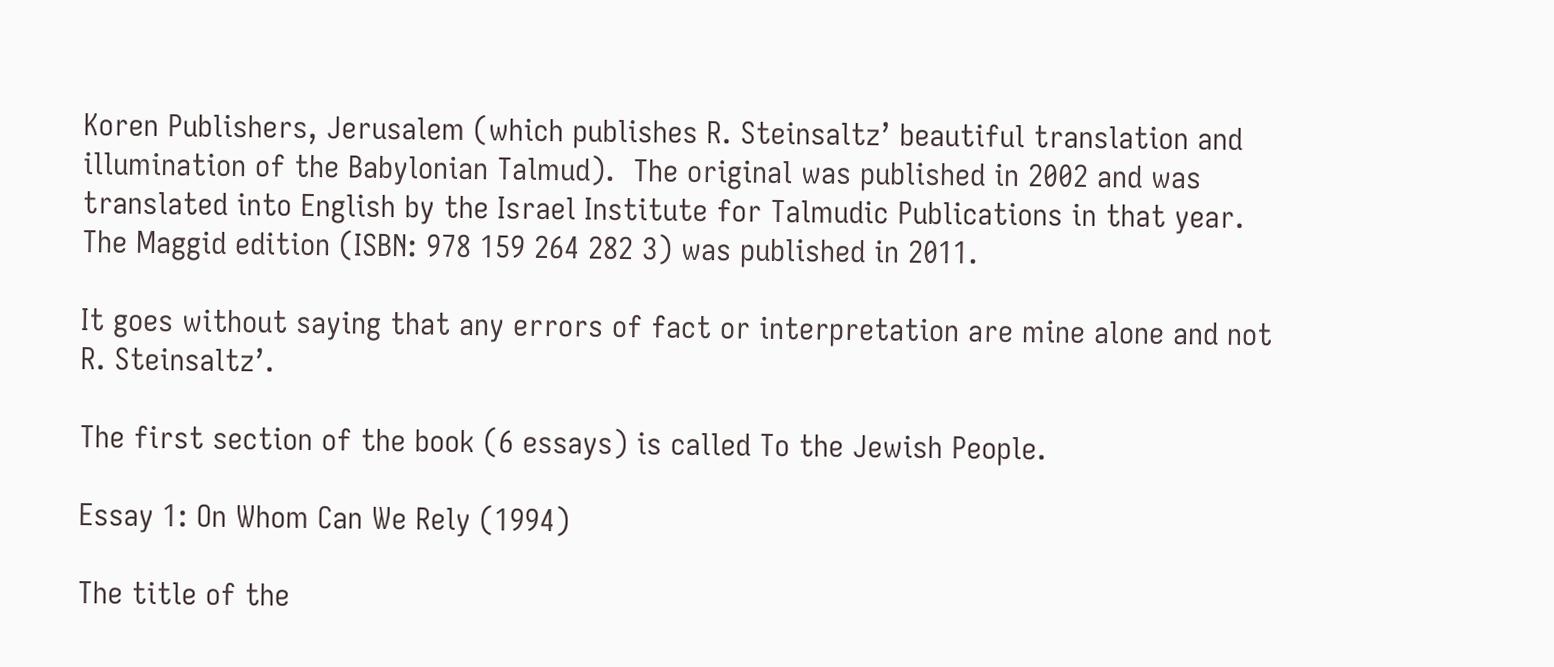Koren Publishers, Jerusalem (which publishes R. Steinsaltz’ beautiful translation and illumination of the Babylonian Talmud).  The original was published in 2002 and was translated into English by the Israel Institute for Talmudic Publications in that year.  The Maggid edition (ISBN: 978 159 264 282 3) was published in 2011.

It goes without saying that any errors of fact or interpretation are mine alone and not R. Steinsaltz’.

The first section of the book (6 essays) is called To the Jewish People.

Essay 1: On Whom Can We Rely (1994)

The title of the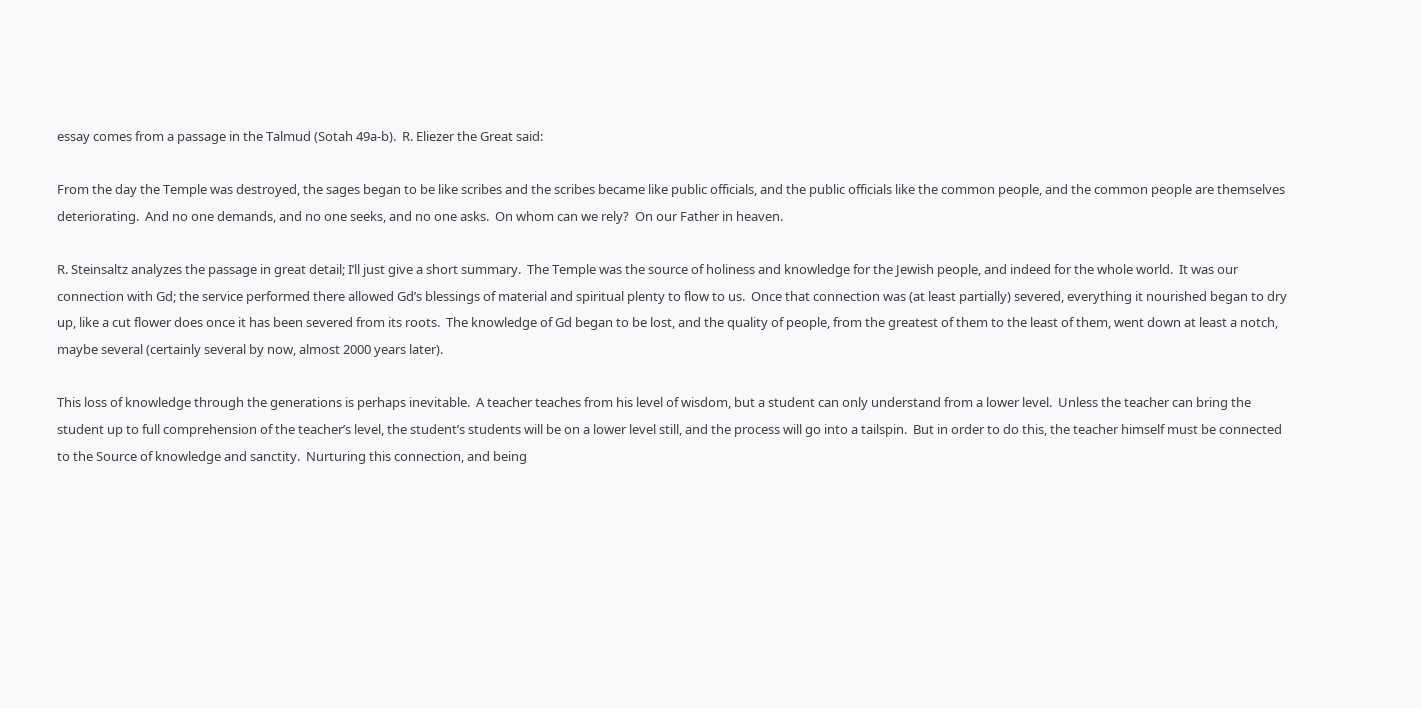essay comes from a passage in the Talmud (Sotah 49a-b).  R. Eliezer the Great said:

From the day the Temple was destroyed, the sages began to be like scribes and the scribes became like public officials, and the public officials like the common people, and the common people are themselves deteriorating.  And no one demands, and no one seeks, and no one asks.  On whom can we rely?  On our Father in heaven.

R. Steinsaltz analyzes the passage in great detail; I’ll just give a short summary.  The Temple was the source of holiness and knowledge for the Jewish people, and indeed for the whole world.  It was our connection with Gd; the service performed there allowed Gd’s blessings of material and spiritual plenty to flow to us.  Once that connection was (at least partially) severed, everything it nourished began to dry up, like a cut flower does once it has been severed from its roots.  The knowledge of Gd began to be lost, and the quality of people, from the greatest of them to the least of them, went down at least a notch, maybe several (certainly several by now, almost 2000 years later).

This loss of knowledge through the generations is perhaps inevitable.  A teacher teaches from his level of wisdom, but a student can only understand from a lower level.  Unless the teacher can bring the student up to full comprehension of the teacher’s level, the student’s students will be on a lower level still, and the process will go into a tailspin.  But in order to do this, the teacher himself must be connected to the Source of knowledge and sanctity.  Nurturing this connection, and being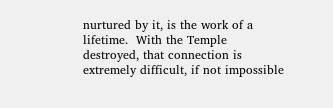nurtured by it, is the work of a lifetime.  With the Temple destroyed, that connection is extremely difficult, if not impossible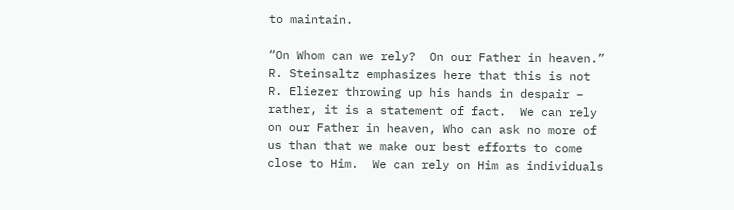to maintain.

“On Whom can we rely?  On our Father in heaven.”  R. Steinsaltz emphasizes here that this is not R. Eliezer throwing up his hands in despair – rather, it is a statement of fact.  We can rely on our Father in heaven, Who can ask no more of us than that we make our best efforts to come close to Him.  We can rely on Him as individuals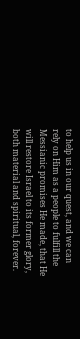to help us in our quest, and we can rely on Him as a people to fulfill the Messianic promises He made, that He will restore Israel to its former glory, both material and spiritual, forever.